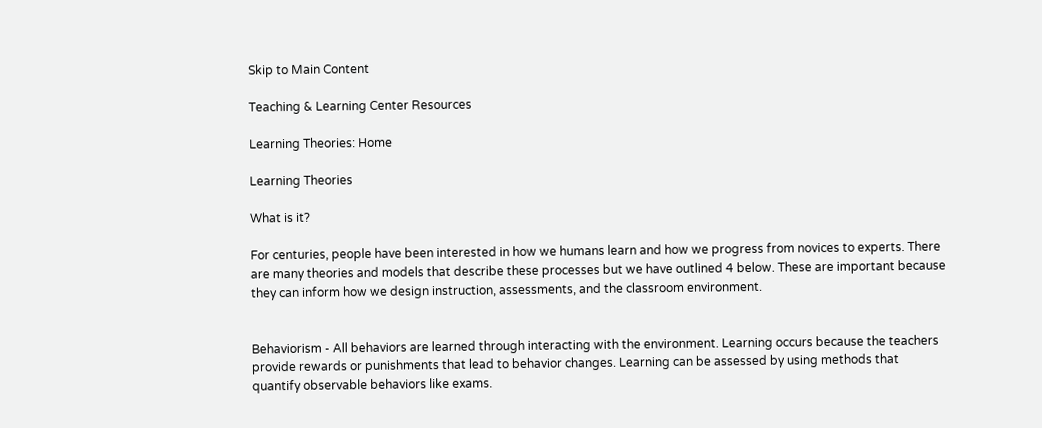Skip to Main Content

Teaching & Learning Center Resources

Learning Theories: Home

Learning Theories

What is it?

For centuries, people have been interested in how we humans learn and how we progress from novices to experts. There are many theories and models that describe these processes but we have outlined 4 below. These are important because they can inform how we design instruction, assessments, and the classroom environment.


Behaviorism - All behaviors are learned through interacting with the environment. Learning occurs because the teachers provide rewards or punishments that lead to behavior changes. Learning can be assessed by using methods that quantify observable behaviors like exams.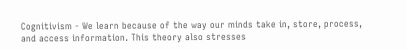Cognitivism - We learn because of the way our minds take in, store, process, and access information. This theory also stresses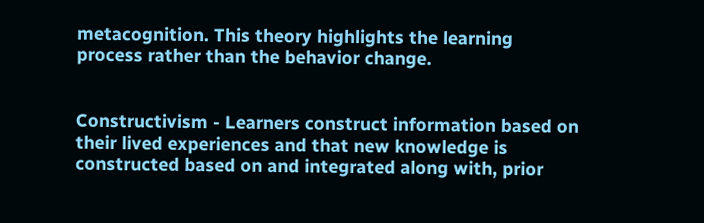metacognition. This theory highlights the learning process rather than the behavior change.


Constructivism - Learners construct information based on their lived experiences and that new knowledge is constructed based on and integrated along with, prior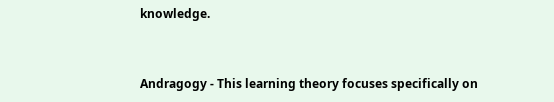knowledge.


Andragogy - This learning theory focuses specifically on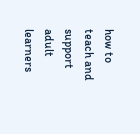how to teach and support adult learners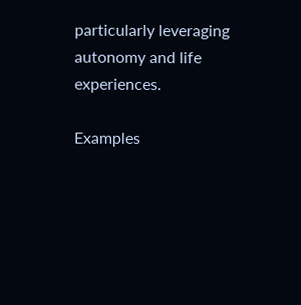particularly leveraging autonomy and life experiences.

Examples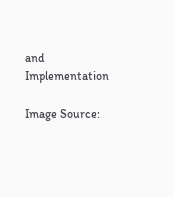and Implementation

Image Source: